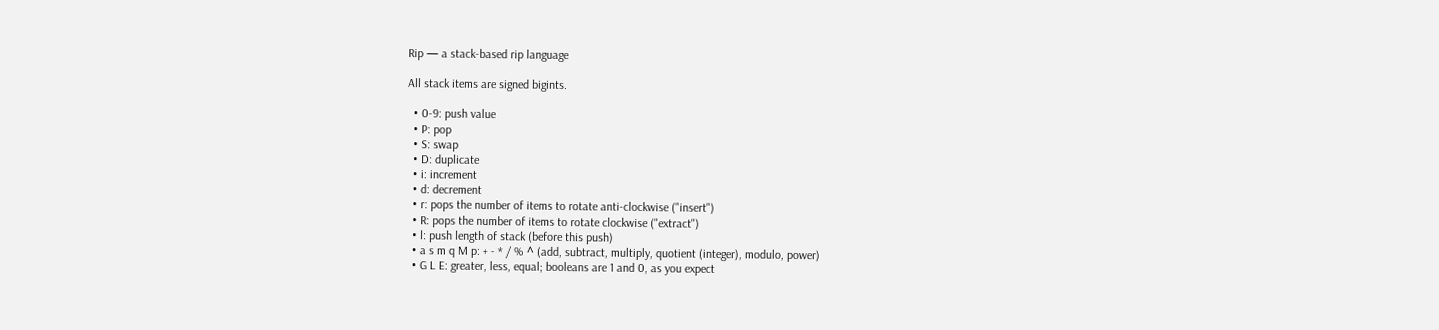Rip — a stack-based rip language

All stack items are signed bigints.

  • 0-9: push value
  • P: pop
  • S: swap
  • D: duplicate
  • i: increment
  • d: decrement
  • r: pops the number of items to rotate anti-clockwise ("insert")
  • R: pops the number of items to rotate clockwise ("extract")
  • l: push length of stack (before this push)
  • a s m q M p: + - * / % ^ (add, subtract, multiply, quotient (integer), modulo, power)
  • G L E: greater, less, equal; booleans are 1 and 0, as you expect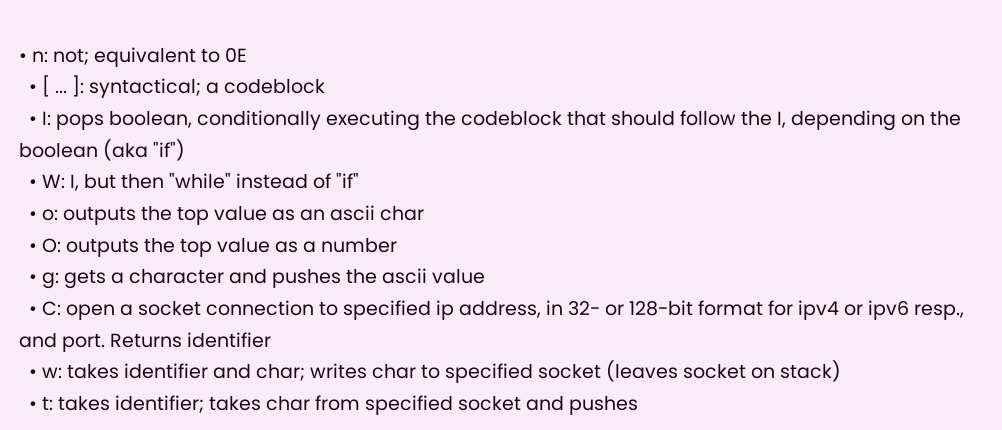• n: not; equivalent to 0E
  • [ ... ]: syntactical; a codeblock
  • I: pops boolean, conditionally executing the codeblock that should follow the I, depending on the boolean (aka "if")
  • W: I, but then "while" instead of "if"
  • o: outputs the top value as an ascii char
  • O: outputs the top value as a number
  • g: gets a character and pushes the ascii value
  • C: open a socket connection to specified ip address, in 32- or 128-bit format for ipv4 or ipv6 resp., and port. Returns identifier
  • w: takes identifier and char; writes char to specified socket (leaves socket on stack)
  • t: takes identifier; takes char from specified socket and pushes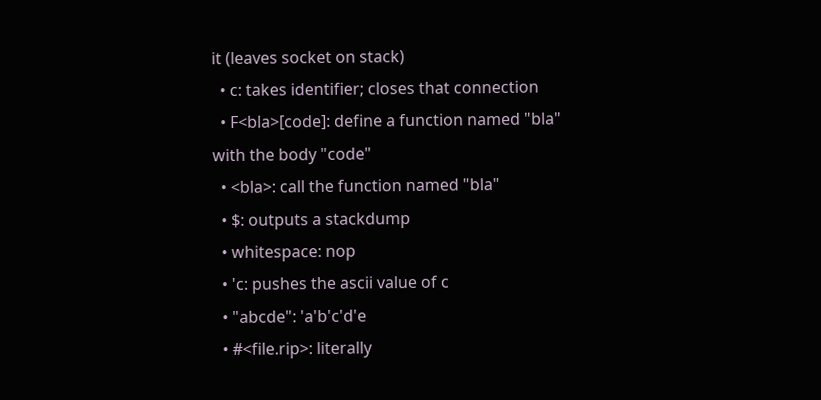it (leaves socket on stack)
  • c: takes identifier; closes that connection
  • F<bla>[code]: define a function named "bla" with the body "code"
  • <bla>: call the function named "bla"
  • $: outputs a stackdump
  • whitespace: nop
  • 'c: pushes the ascii value of c
  • "abcde": 'a'b'c'd'e
  • #<file.rip>: literally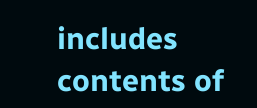includes contents of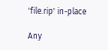'file.rip' in-place

Any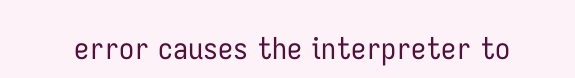error causes the interpreter to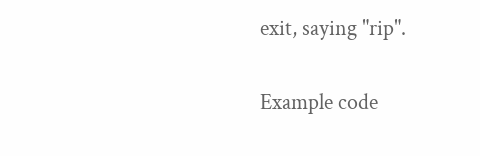exit, saying "rip".

Example code